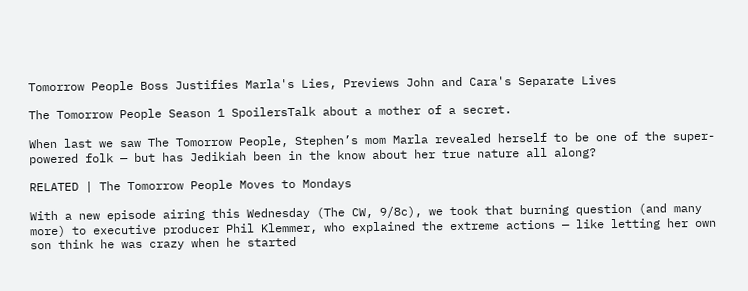Tomorrow People Boss Justifies Marla's Lies, Previews John and Cara's Separate Lives

The Tomorrow People Season 1 SpoilersTalk about a mother of a secret.

When last we saw The Tomorrow People, Stephen’s mom Marla revealed herself to be one of the super-powered folk — but has Jedikiah been in the know about her true nature all along?

RELATED | The Tomorrow People Moves to Mondays

With a new episode airing this Wednesday (The CW, 9/8c), we took that burning question (and many more) to executive producer Phil Klemmer, who explained the extreme actions — like letting her own son think he was crazy when he started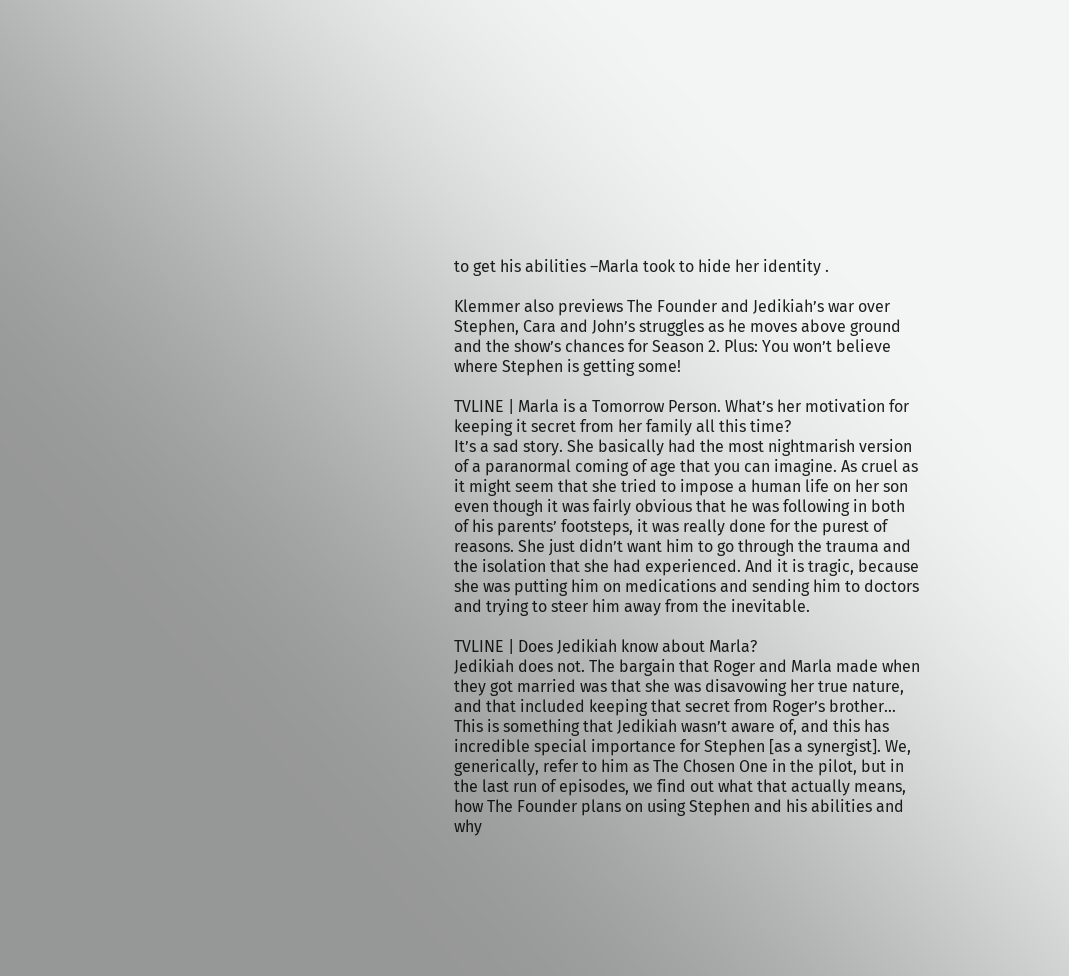to get his abilities –Marla took to hide her identity .

Klemmer also previews The Founder and Jedikiah’s war over Stephen, Cara and John’s struggles as he moves above ground and the show’s chances for Season 2. Plus: You won’t believe where Stephen is getting some!

TVLINE | Marla is a Tomorrow Person. What’s her motivation for keeping it secret from her family all this time?
It’s a sad story. She basically had the most nightmarish version of a paranormal coming of age that you can imagine. As cruel as it might seem that she tried to impose a human life on her son even though it was fairly obvious that he was following in both of his parents’ footsteps, it was really done for the purest of reasons. She just didn’t want him to go through the trauma and the isolation that she had experienced. And it is tragic, because she was putting him on medications and sending him to doctors and trying to steer him away from the inevitable.

TVLINE | Does Jedikiah know about Marla?
Jedikiah does not. The bargain that Roger and Marla made when they got married was that she was disavowing her true nature, and that included keeping that secret from Roger’s brother… This is something that Jedikiah wasn’t aware of, and this has incredible special importance for Stephen [as a synergist]. We, generically, refer to him as The Chosen One in the pilot, but in the last run of episodes, we find out what that actually means, how The Founder plans on using Stephen and his abilities and why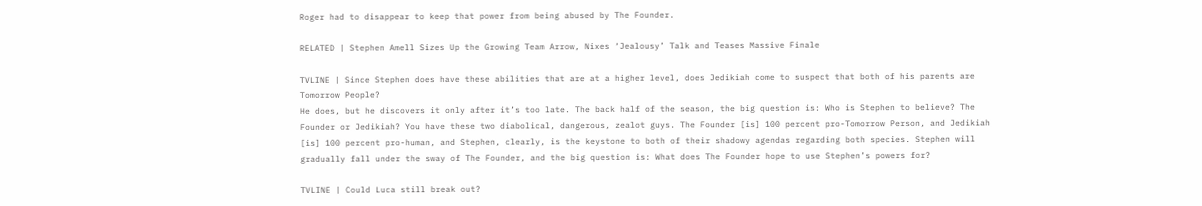Roger had to disappear to keep that power from being abused by The Founder.

RELATED | Stephen Amell Sizes Up the Growing Team Arrow, Nixes ‘Jealousy’ Talk and Teases Massive Finale

TVLINE | Since Stephen does have these abilities that are at a higher level, does Jedikiah come to suspect that both of his parents are Tomorrow People?
He does, but he discovers it only after it’s too late. The back half of the season, the big question is: Who is Stephen to believe? The Founder or Jedikiah? You have these two diabolical, dangerous, zealot guys. The Founder [is] 100 percent pro-Tomorrow Person, and Jedikiah [is] 100 percent pro-human, and Stephen, clearly, is the keystone to both of their shadowy agendas regarding both species. Stephen will gradually fall under the sway of The Founder, and the big question is: What does The Founder hope to use Stephen’s powers for?

TVLINE | Could Luca still break out?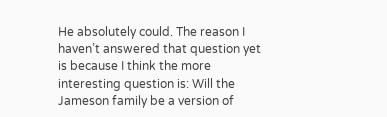He absolutely could. The reason I haven’t answered that question yet is because I think the more interesting question is: Will the Jameson family be a version of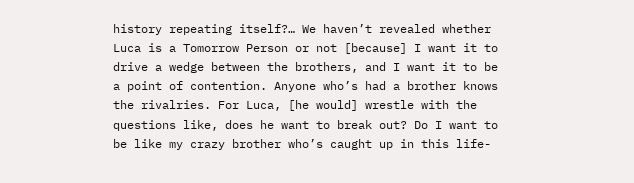history repeating itself?… We haven’t revealed whether Luca is a Tomorrow Person or not [because] I want it to drive a wedge between the brothers, and I want it to be a point of contention. Anyone who’s had a brother knows the rivalries. For Luca, [he would] wrestle with the questions like, does he want to break out? Do I want to be like my crazy brother who’s caught up in this life-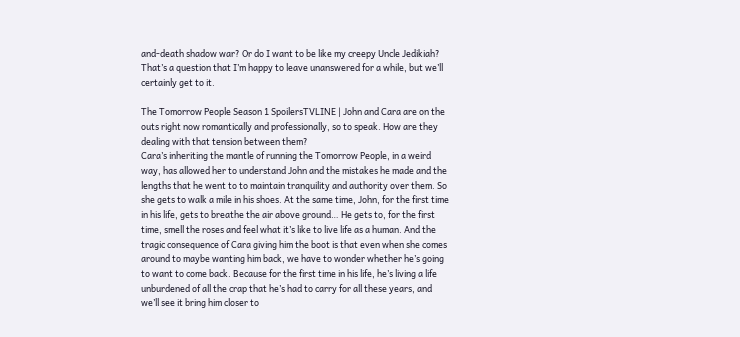and-death shadow war? Or do I want to be like my creepy Uncle Jedikiah? That’s a question that I’m happy to leave unanswered for a while, but we’ll certainly get to it.

The Tomorrow People Season 1 SpoilersTVLINE | John and Cara are on the outs right now romantically and professionally, so to speak. How are they dealing with that tension between them?
Cara’s inheriting the mantle of running the Tomorrow People, in a weird way, has allowed her to understand John and the mistakes he made and the lengths that he went to to maintain tranquility and authority over them. So she gets to walk a mile in his shoes. At the same time, John, for the first time in his life, gets to breathe the air above ground… He gets to, for the first time, smell the roses and feel what it’s like to live life as a human. And the tragic consequence of Cara giving him the boot is that even when she comes around to maybe wanting him back, we have to wonder whether he’s going to want to come back. Because for the first time in his life, he’s living a life unburdened of all the crap that he’s had to carry for all these years, and we’ll see it bring him closer to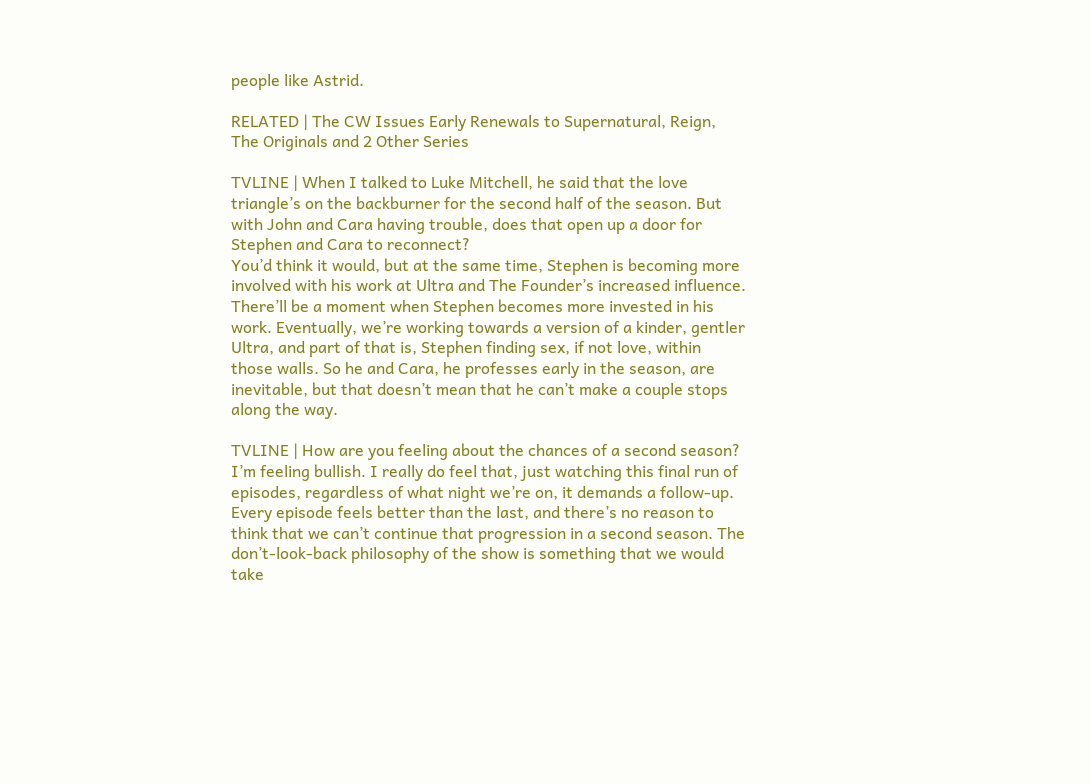people like Astrid.

RELATED | The CW Issues Early Renewals to Supernatural, Reign, The Originals and 2 Other Series

TVLINE | When I talked to Luke Mitchell, he said that the love triangle’s on the backburner for the second half of the season. But with John and Cara having trouble, does that open up a door for Stephen and Cara to reconnect?
You’d think it would, but at the same time, Stephen is becoming more involved with his work at Ultra and The Founder’s increased influence. There’ll be a moment when Stephen becomes more invested in his work. Eventually, we’re working towards a version of a kinder, gentler Ultra, and part of that is, Stephen finding sex, if not love, within those walls. So he and Cara, he professes early in the season, are inevitable, but that doesn’t mean that he can’t make a couple stops along the way.

TVLINE | How are you feeling about the chances of a second season?
I’m feeling bullish. I really do feel that, just watching this final run of episodes, regardless of what night we’re on, it demands a follow-up. Every episode feels better than the last, and there’s no reason to think that we can’t continue that progression in a second season. The don’t-look-back philosophy of the show is something that we would take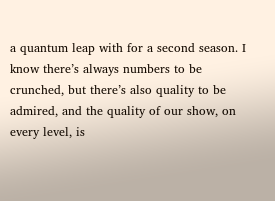a quantum leap with for a second season. I know there’s always numbers to be crunched, but there’s also quality to be admired, and the quality of our show, on every level, is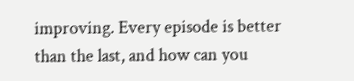improving. Every episode is better than the last, and how can you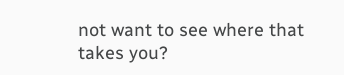not want to see where that takes you?